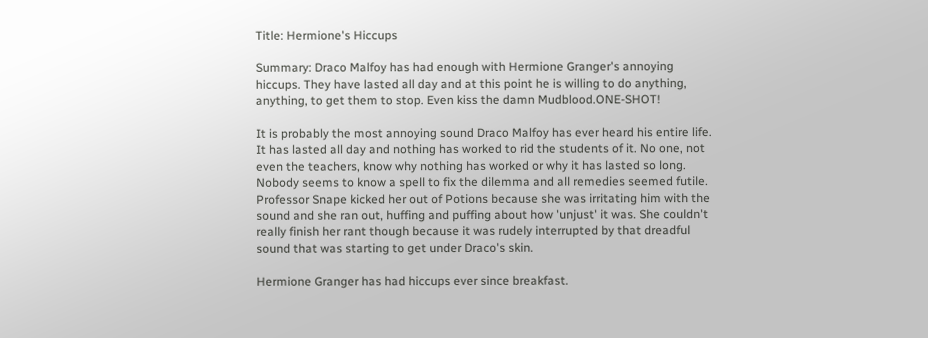Title: Hermione's Hiccups

Summary: Draco Malfoy has had enough with Hermione Granger's annoying hiccups. They have lasted all day and at this point he is willing to do anything, anything, to get them to stop. Even kiss the damn Mudblood.ONE-SHOT!

It is probably the most annoying sound Draco Malfoy has ever heard his entire life. It has lasted all day and nothing has worked to rid the students of it. No one, not even the teachers, know why nothing has worked or why it has lasted so long. Nobody seems to know a spell to fix the dilemma and all remedies seemed futile. Professor Snape kicked her out of Potions because she was irritating him with the sound and she ran out, huffing and puffing about how 'unjust' it was. She couldn't really finish her rant though because it was rudely interrupted by that dreadful sound that was starting to get under Draco's skin.

Hermione Granger has had hiccups ever since breakfast.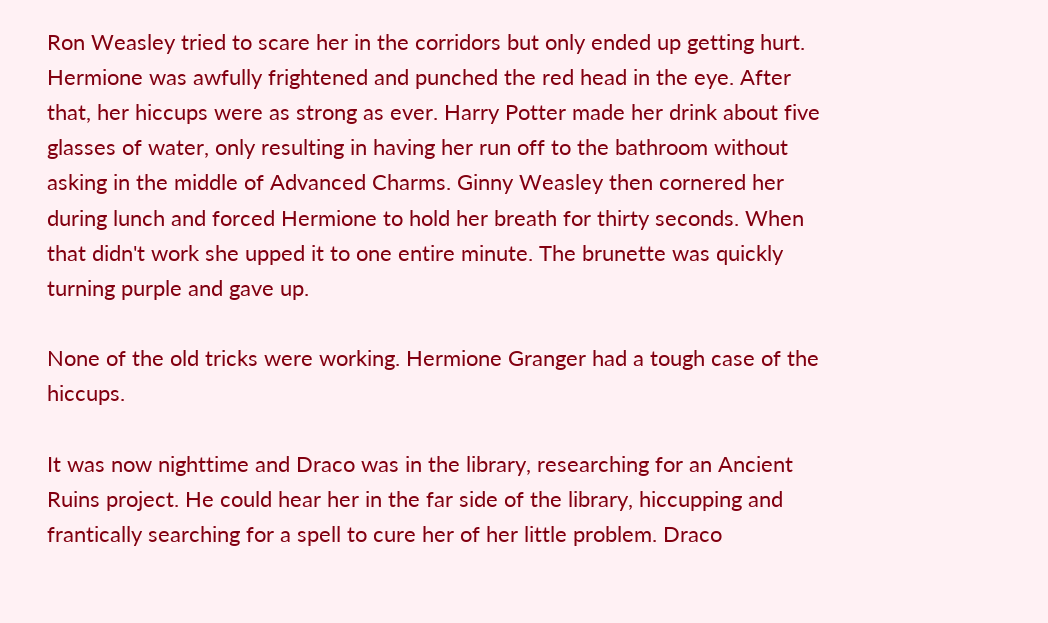Ron Weasley tried to scare her in the corridors but only ended up getting hurt. Hermione was awfully frightened and punched the red head in the eye. After that, her hiccups were as strong as ever. Harry Potter made her drink about five glasses of water, only resulting in having her run off to the bathroom without asking in the middle of Advanced Charms. Ginny Weasley then cornered her during lunch and forced Hermione to hold her breath for thirty seconds. When that didn't work she upped it to one entire minute. The brunette was quickly turning purple and gave up.

None of the old tricks were working. Hermione Granger had a tough case of the hiccups.

It was now nighttime and Draco was in the library, researching for an Ancient Ruins project. He could hear her in the far side of the library, hiccupping and frantically searching for a spell to cure her of her little problem. Draco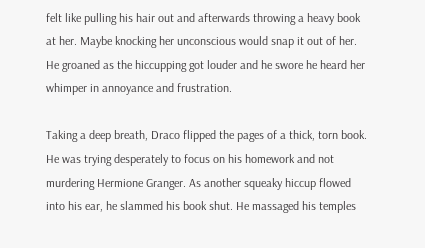felt like pulling his hair out and afterwards throwing a heavy book at her. Maybe knocking her unconscious would snap it out of her. He groaned as the hiccupping got louder and he swore he heard her whimper in annoyance and frustration.

Taking a deep breath, Draco flipped the pages of a thick, torn book. He was trying desperately to focus on his homework and not murdering Hermione Granger. As another squeaky hiccup flowed into his ear, he slammed his book shut. He massaged his temples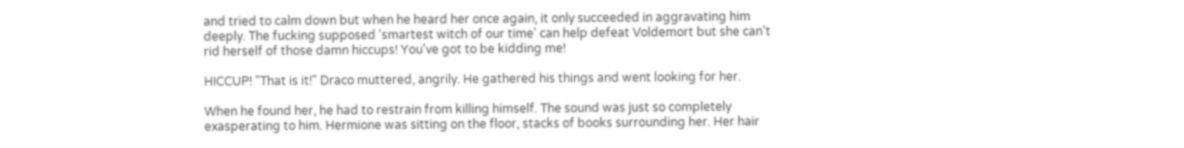and tried to calm down but when he heard her once again, it only succeeded in aggravating him deeply. The fucking supposed 'smartest witch of our time' can help defeat Voldemort but she can't rid herself of those damn hiccups! You've got to be kidding me!

HICCUP! "That is it!" Draco muttered, angrily. He gathered his things and went looking for her.

When he found her, he had to restrain from killing himself. The sound was just so completely exasperating to him. Hermione was sitting on the floor, stacks of books surrounding her. Her hair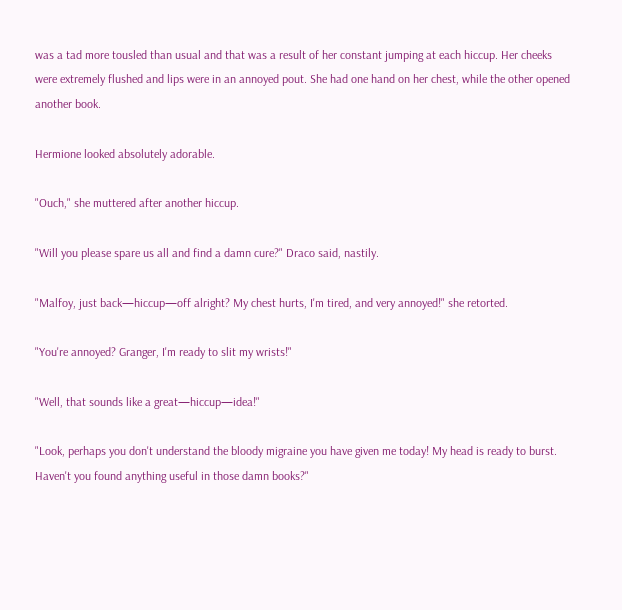was a tad more tousled than usual and that was a result of her constant jumping at each hiccup. Her cheeks were extremely flushed and lips were in an annoyed pout. She had one hand on her chest, while the other opened another book.

Hermione looked absolutely adorable.

"Ouch," she muttered after another hiccup.

"Will you please spare us all and find a damn cure?" Draco said, nastily.

"Malfoy, just back—hiccup—off alright? My chest hurts, I'm tired, and very annoyed!" she retorted.

"You're annoyed? Granger, I'm ready to slit my wrists!"

"Well, that sounds like a great—hiccup—idea!"

"Look, perhaps you don't understand the bloody migraine you have given me today! My head is ready to burst. Haven't you found anything useful in those damn books?"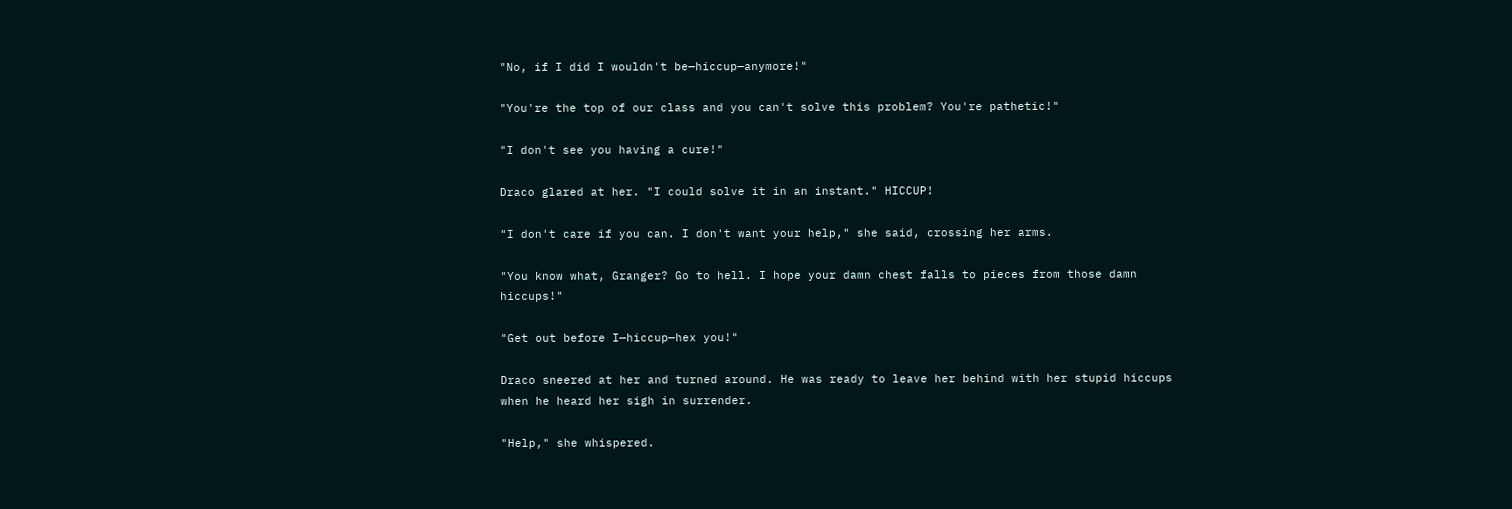"No, if I did I wouldn't be—hiccup—anymore!"

"You're the top of our class and you can't solve this problem? You're pathetic!"

"I don't see you having a cure!"

Draco glared at her. "I could solve it in an instant." HICCUP!

"I don't care if you can. I don't want your help," she said, crossing her arms.

"You know what, Granger? Go to hell. I hope your damn chest falls to pieces from those damn hiccups!"

"Get out before I—hiccup—hex you!"

Draco sneered at her and turned around. He was ready to leave her behind with her stupid hiccups when he heard her sigh in surrender.

"Help," she whispered.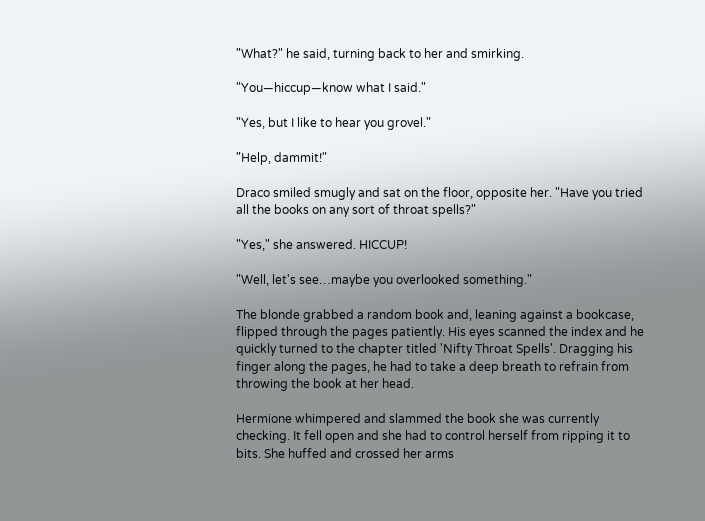"What?" he said, turning back to her and smirking.

"You—hiccup—know what I said."

"Yes, but I like to hear you grovel."

"Help, dammit!"

Draco smiled smugly and sat on the floor, opposite her. "Have you tried all the books on any sort of throat spells?"

"Yes," she answered. HICCUP!

"Well, let's see…maybe you overlooked something."

The blonde grabbed a random book and, leaning against a bookcase, flipped through the pages patiently. His eyes scanned the index and he quickly turned to the chapter titled 'Nifty Throat Spells'. Dragging his finger along the pages, he had to take a deep breath to refrain from throwing the book at her head.

Hermione whimpered and slammed the book she was currently checking. It fell open and she had to control herself from ripping it to bits. She huffed and crossed her arms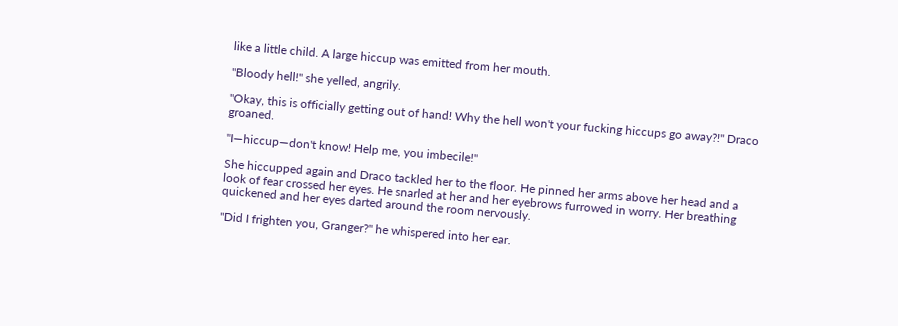like a little child. A large hiccup was emitted from her mouth.

"Bloody hell!" she yelled, angrily.

"Okay, this is officially getting out of hand! Why the hell won't your fucking hiccups go away?!" Draco groaned.

"I—hiccup—don't know! Help me, you imbecile!"

She hiccupped again and Draco tackled her to the floor. He pinned her arms above her head and a look of fear crossed her eyes. He snarled at her and her eyebrows furrowed in worry. Her breathing quickened and her eyes darted around the room nervously.

"Did I frighten you, Granger?" he whispered into her ear.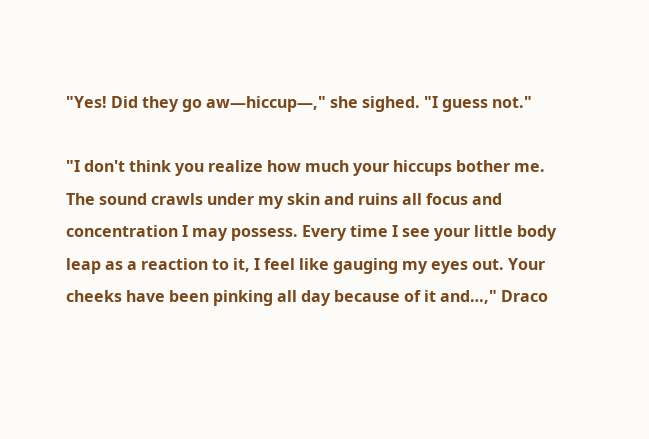"Yes! Did they go aw—hiccup—," she sighed. "I guess not."

"I don't think you realize how much your hiccups bother me. The sound crawls under my skin and ruins all focus and concentration I may possess. Every time I see your little body leap as a reaction to it, I feel like gauging my eyes out. Your cheeks have been pinking all day because of it and…," Draco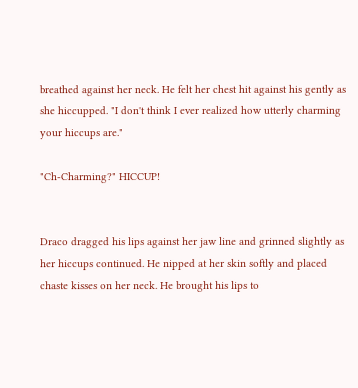breathed against her neck. He felt her chest hit against his gently as she hiccupped. "I don't think I ever realized how utterly charming your hiccups are."

"Ch-Charming?" HICCUP!


Draco dragged his lips against her jaw line and grinned slightly as her hiccups continued. He nipped at her skin softly and placed chaste kisses on her neck. He brought his lips to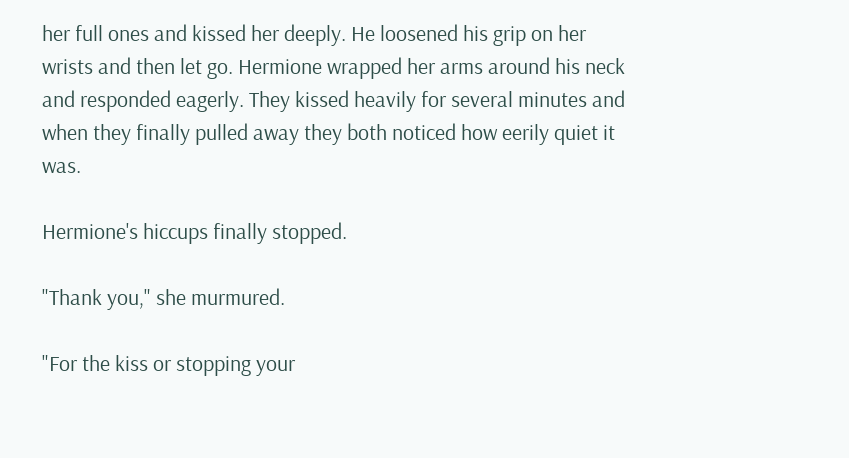her full ones and kissed her deeply. He loosened his grip on her wrists and then let go. Hermione wrapped her arms around his neck and responded eagerly. They kissed heavily for several minutes and when they finally pulled away they both noticed how eerily quiet it was.

Hermione's hiccups finally stopped.

"Thank you," she murmured.

"For the kiss or stopping your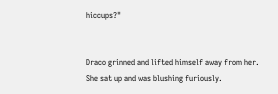hiccups?"


Draco grinned and lifted himself away from her. She sat up and was blushing furiously.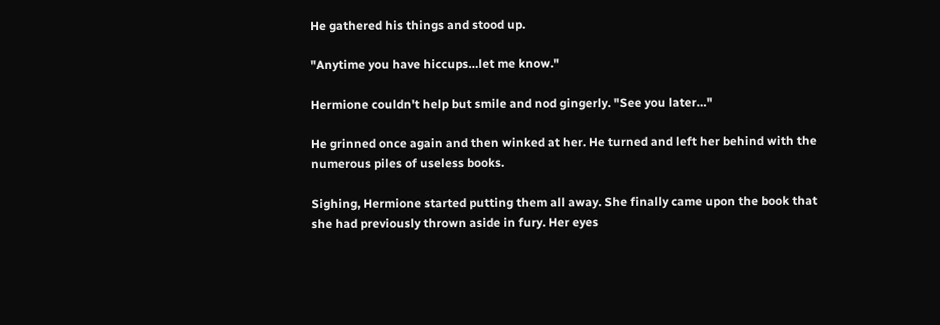He gathered his things and stood up.

"Anytime you have hiccups…let me know."

Hermione couldn't help but smile and nod gingerly. "See you later…"

He grinned once again and then winked at her. He turned and left her behind with the numerous piles of useless books.

Sighing, Hermione started putting them all away. She finally came upon the book that she had previously thrown aside in fury. Her eyes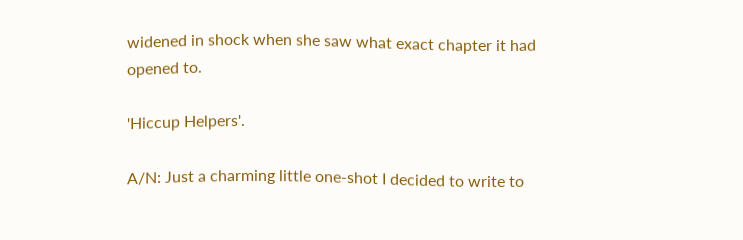widened in shock when she saw what exact chapter it had opened to.

'Hiccup Helpers'.

A/N: Just a charming little one-shot I decided to write to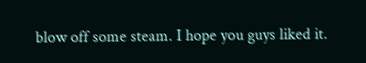blow off some steam. I hope you guys liked it.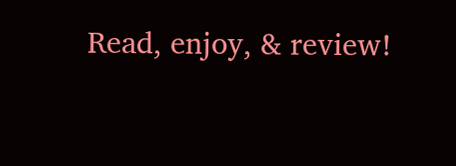Read, enjoy, & review!